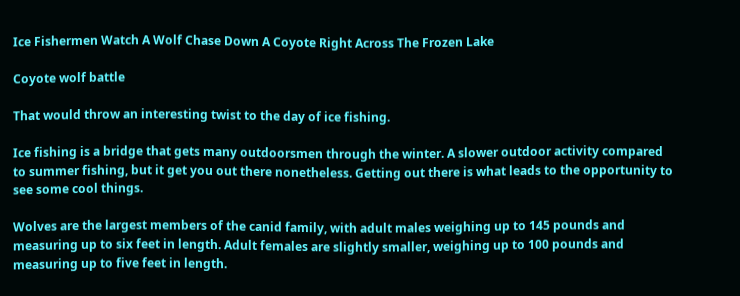Ice Fishermen Watch A Wolf Chase Down A Coyote Right Across The Frozen Lake

Coyote wolf battle

That would throw an interesting twist to the day of ice fishing.

Ice fishing is a bridge that gets many outdoorsmen through the winter. A slower outdoor activity compared to summer fishing, but it get you out there nonetheless. Getting out there is what leads to the opportunity to see some cool things.

Wolves are the largest members of the canid family, with adult males weighing up to 145 pounds and measuring up to six feet in length. Adult females are slightly smaller, weighing up to 100 pounds and measuring up to five feet in length.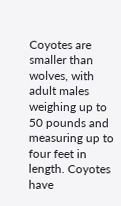Coyotes are smaller than wolves, with adult males weighing up to 50 pounds and measuring up to four feet in length. Coyotes have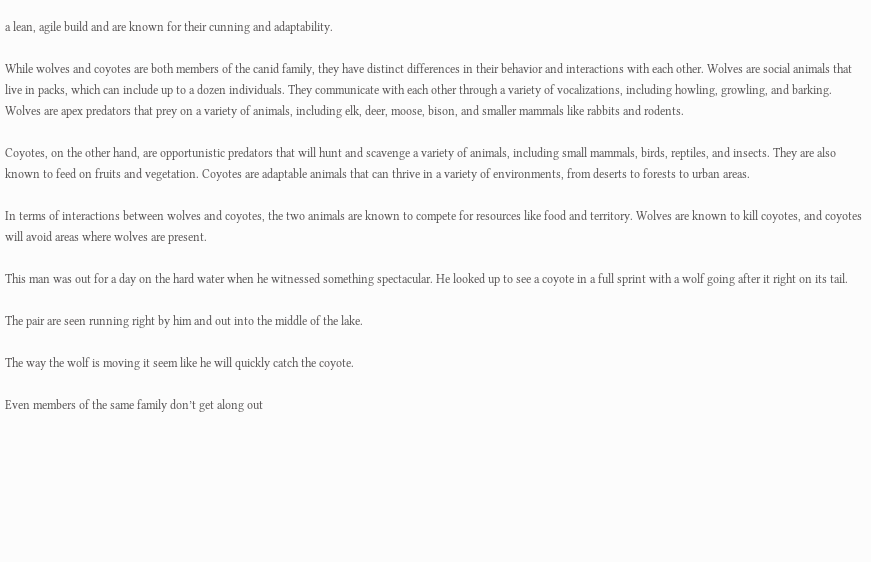a lean, agile build and are known for their cunning and adaptability.

While wolves and coyotes are both members of the canid family, they have distinct differences in their behavior and interactions with each other. Wolves are social animals that live in packs, which can include up to a dozen individuals. They communicate with each other through a variety of vocalizations, including howling, growling, and barking. Wolves are apex predators that prey on a variety of animals, including elk, deer, moose, bison, and smaller mammals like rabbits and rodents.

Coyotes, on the other hand, are opportunistic predators that will hunt and scavenge a variety of animals, including small mammals, birds, reptiles, and insects. They are also known to feed on fruits and vegetation. Coyotes are adaptable animals that can thrive in a variety of environments, from deserts to forests to urban areas.

In terms of interactions between wolves and coyotes, the two animals are known to compete for resources like food and territory. Wolves are known to kill coyotes, and coyotes will avoid areas where wolves are present.

This man was out for a day on the hard water when he witnessed something spectacular. He looked up to see a coyote in a full sprint with a wolf going after it right on its tail.

The pair are seen running right by him and out into the middle of the lake.

The way the wolf is moving it seem like he will quickly catch the coyote.

Even members of the same family don’t get along out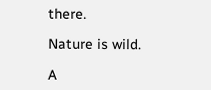there.

Nature is wild.

A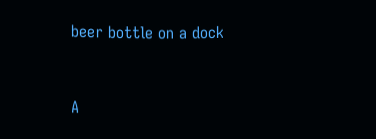beer bottle on a dock



A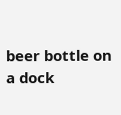beer bottle on a dock